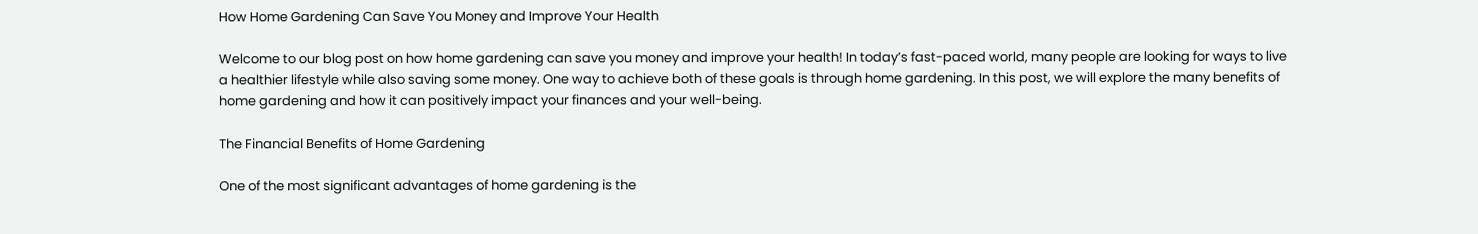How Home Gardening Can Save You Money and Improve Your Health

Welcome to our blog post on how home gardening can save you money and improve your health! In today’s fast-paced world, many people are looking for ways to live a healthier lifestyle while also saving some money. One way to achieve both of these goals is through home gardening. In this post, we will explore the many benefits of home gardening and how it can positively impact your finances and your well-being.

The Financial Benefits of Home Gardening

One of the most significant advantages of home gardening is the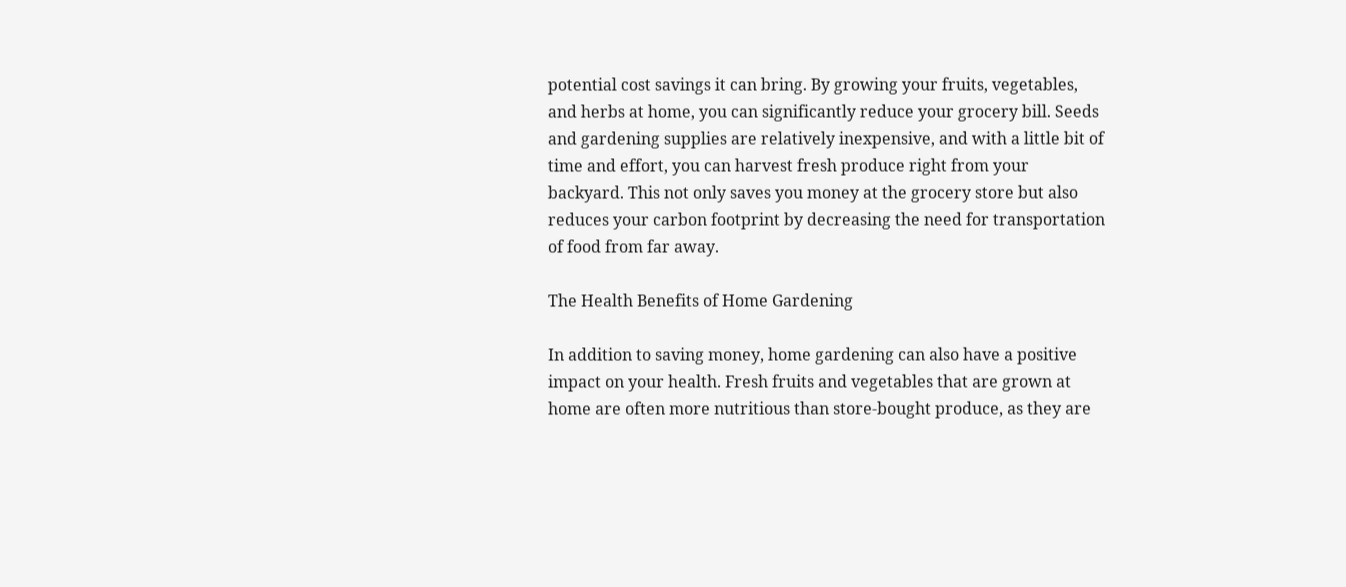potential cost savings it can bring. By growing your fruits, vegetables, and herbs at home, you can significantly reduce your grocery bill. Seeds and gardening supplies are relatively inexpensive, and with a little bit of time and effort, you can harvest fresh produce right from your backyard. This not only saves you money at the grocery store but also reduces your carbon footprint by decreasing the need for transportation of food from far away.

The Health Benefits of Home Gardening

In addition to saving money, home gardening can also have a positive impact on your health. Fresh fruits and vegetables that are grown at home are often more nutritious than store-bought produce, as they are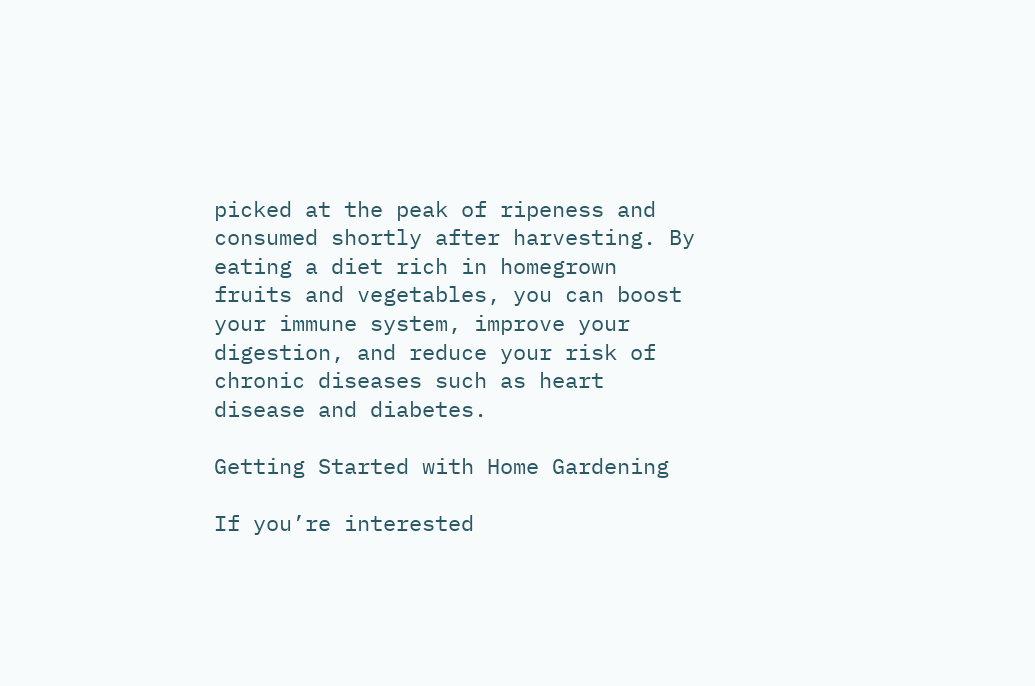picked at the peak of ripeness and consumed shortly after harvesting. By eating a diet rich in homegrown fruits and vegetables, you can boost your immune system, improve your digestion, and reduce your risk of chronic diseases such as heart disease and diabetes.

Getting Started with Home Gardening

If you’re interested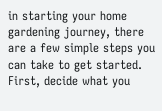in starting your home gardening journey, there are a few simple steps you can take to get started. First, decide what you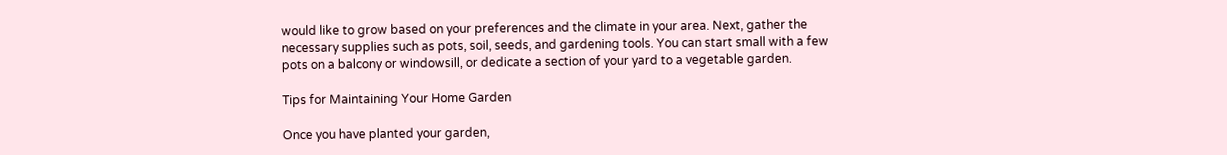would like to grow based on your preferences and the climate in your area. Next, gather the necessary supplies such as pots, soil, seeds, and gardening tools. You can start small with a few pots on a balcony or windowsill, or dedicate a section of your yard to a vegetable garden.

Tips for Maintaining Your Home Garden

Once you have planted your garden,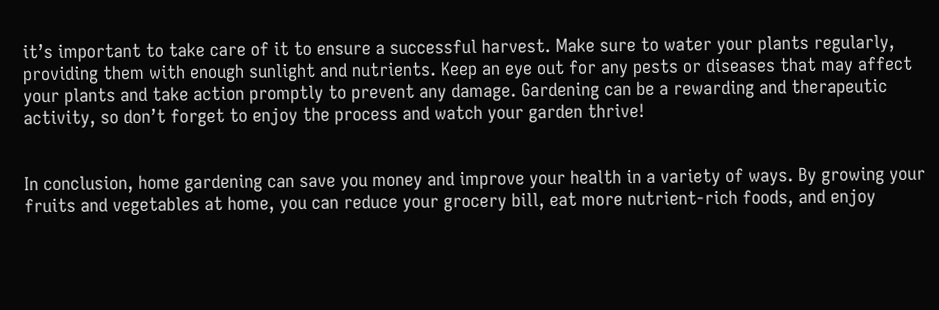it’s important to take care of it to ensure a successful harvest. Make sure to water your plants regularly, providing them with enough sunlight and nutrients. Keep an eye out for any pests or diseases that may affect your plants and take action promptly to prevent any damage. Gardening can be a rewarding and therapeutic activity, so don’t forget to enjoy the process and watch your garden thrive!


In conclusion, home gardening can save you money and improve your health in a variety of ways. By growing your fruits and vegetables at home, you can reduce your grocery bill, eat more nutrient-rich foods, and enjoy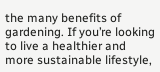the many benefits of gardening. If you’re looking to live a healthier and more sustainable lifestyle,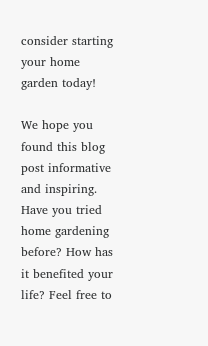consider starting your home garden today!

We hope you found this blog post informative and inspiring. Have you tried home gardening before? How has it benefited your life? Feel free to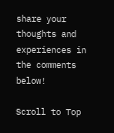share your thoughts and experiences in the comments below!

Scroll to Top